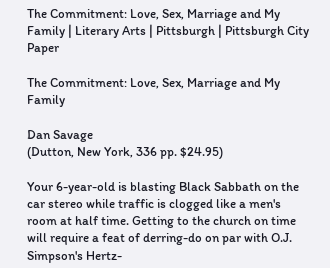The Commitment: Love, Sex, Marriage and My Family | Literary Arts | Pittsburgh | Pittsburgh City Paper

The Commitment: Love, Sex, Marriage and My Family

Dan Savage
(Dutton, New York, 336 pp. $24.95)

Your 6-year-old is blasting Black Sabbath on the car stereo while traffic is clogged like a men's room at half time. Getting to the church on time will require a feat of derring-do on par with O.J. Simpson's Hertz-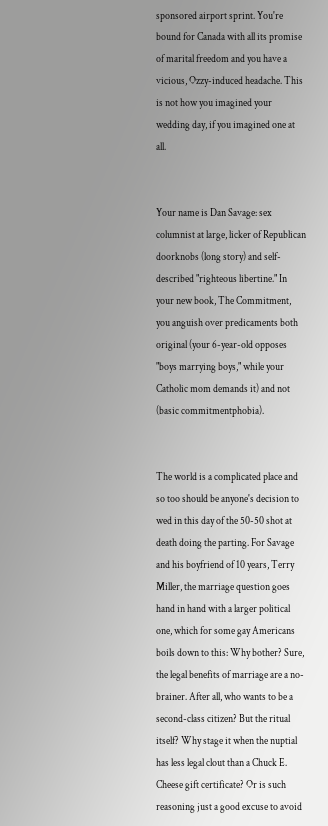sponsored airport sprint. You're bound for Canada with all its promise of marital freedom and you have a vicious, Ozzy-induced headache. This is not how you imagined your wedding day, if you imagined one at all.


Your name is Dan Savage: sex columnist at large, licker of Republican doorknobs (long story) and self-described "righteous libertine." In your new book, The Commitment, you anguish over predicaments both original (your 6-year-old opposes "boys marrying boys," while your Catholic mom demands it) and not (basic commitmentphobia).


The world is a complicated place and so too should be anyone's decision to wed in this day of the 50-50 shot at death doing the parting. For Savage and his boyfriend of 10 years, Terry Miller, the marriage question goes hand in hand with a larger political one, which for some gay Americans boils down to this: Why bother? Sure, the legal benefits of marriage are a no-brainer. After all, who wants to be a second-class citizen? But the ritual itself? Why stage it when the nuptial has less legal clout than a Chuck E. Cheese gift certificate? Or is such reasoning just a good excuse to avoid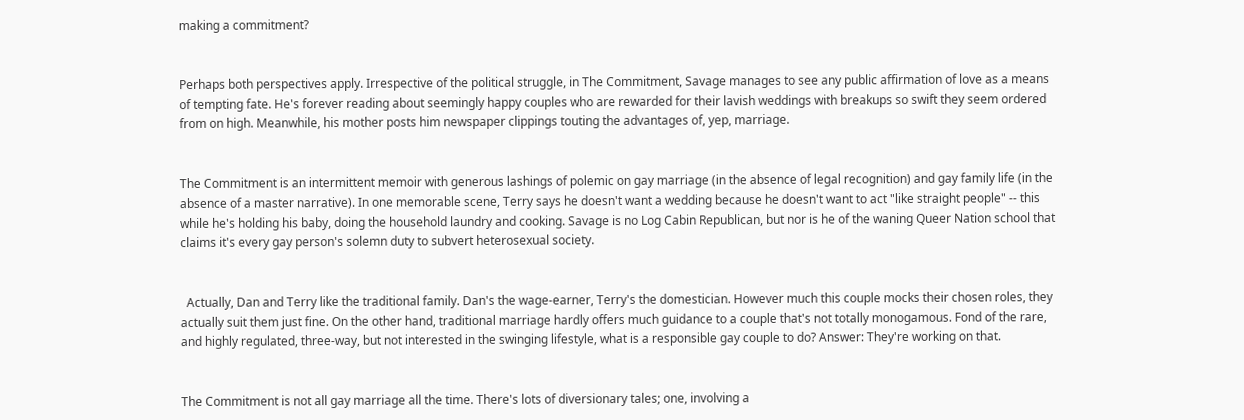making a commitment?


Perhaps both perspectives apply. Irrespective of the political struggle, in The Commitment, Savage manages to see any public affirmation of love as a means of tempting fate. He's forever reading about seemingly happy couples who are rewarded for their lavish weddings with breakups so swift they seem ordered from on high. Meanwhile, his mother posts him newspaper clippings touting the advantages of, yep, marriage.


The Commitment is an intermittent memoir with generous lashings of polemic on gay marriage (in the absence of legal recognition) and gay family life (in the absence of a master narrative). In one memorable scene, Terry says he doesn't want a wedding because he doesn't want to act "like straight people" -- this while he's holding his baby, doing the household laundry and cooking. Savage is no Log Cabin Republican, but nor is he of the waning Queer Nation school that claims it's every gay person's solemn duty to subvert heterosexual society.


  Actually, Dan and Terry like the traditional family. Dan's the wage-earner, Terry's the domestician. However much this couple mocks their chosen roles, they actually suit them just fine. On the other hand, traditional marriage hardly offers much guidance to a couple that's not totally monogamous. Fond of the rare, and highly regulated, three-way, but not interested in the swinging lifestyle, what is a responsible gay couple to do? Answer: They're working on that.


The Commitment is not all gay marriage all the time. There's lots of diversionary tales; one, involving a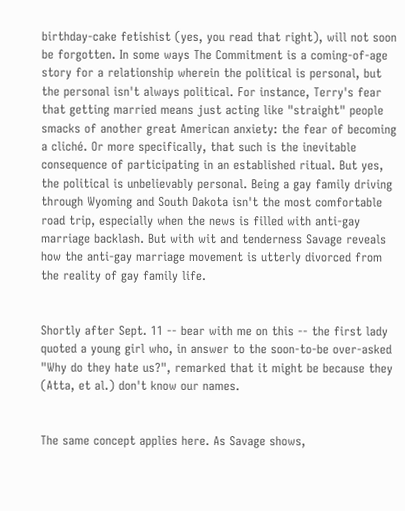birthday-cake fetishist (yes, you read that right), will not soon be forgotten. In some ways The Commitment is a coming-of-age story for a relationship wherein the political is personal, but the personal isn't always political. For instance, Terry's fear that getting married means just acting like "straight" people smacks of another great American anxiety: the fear of becoming a cliché. Or more specifically, that such is the inevitable consequence of participating in an established ritual. But yes, the political is unbelievably personal. Being a gay family driving through Wyoming and South Dakota isn't the most comfortable road trip, especially when the news is filled with anti-gay marriage backlash. But with wit and tenderness Savage reveals how the anti-gay marriage movement is utterly divorced from the reality of gay family life.


Shortly after Sept. 11 -- bear with me on this -- the first lady quoted a young girl who, in answer to the soon-to-be over-asked "Why do they hate us?", remarked that it might be because they (Atta, et al.) don't know our names.


The same concept applies here. As Savage shows,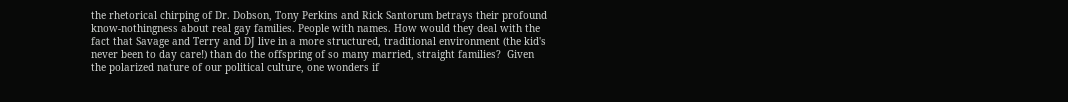the rhetorical chirping of Dr. Dobson, Tony Perkins and Rick Santorum betrays their profound know-nothingness about real gay families. People with names. How would they deal with the fact that Savage and Terry and DJ live in a more structured, traditional environment (the kid's never been to day care!) than do the offspring of so many married, straight families?  Given the polarized nature of our political culture, one wonders if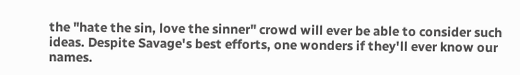the "hate the sin, love the sinner" crowd will ever be able to consider such ideas. Despite Savage's best efforts, one wonders if they'll ever know our names.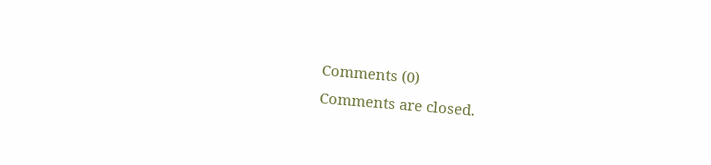Comments (0)
Comments are closed.